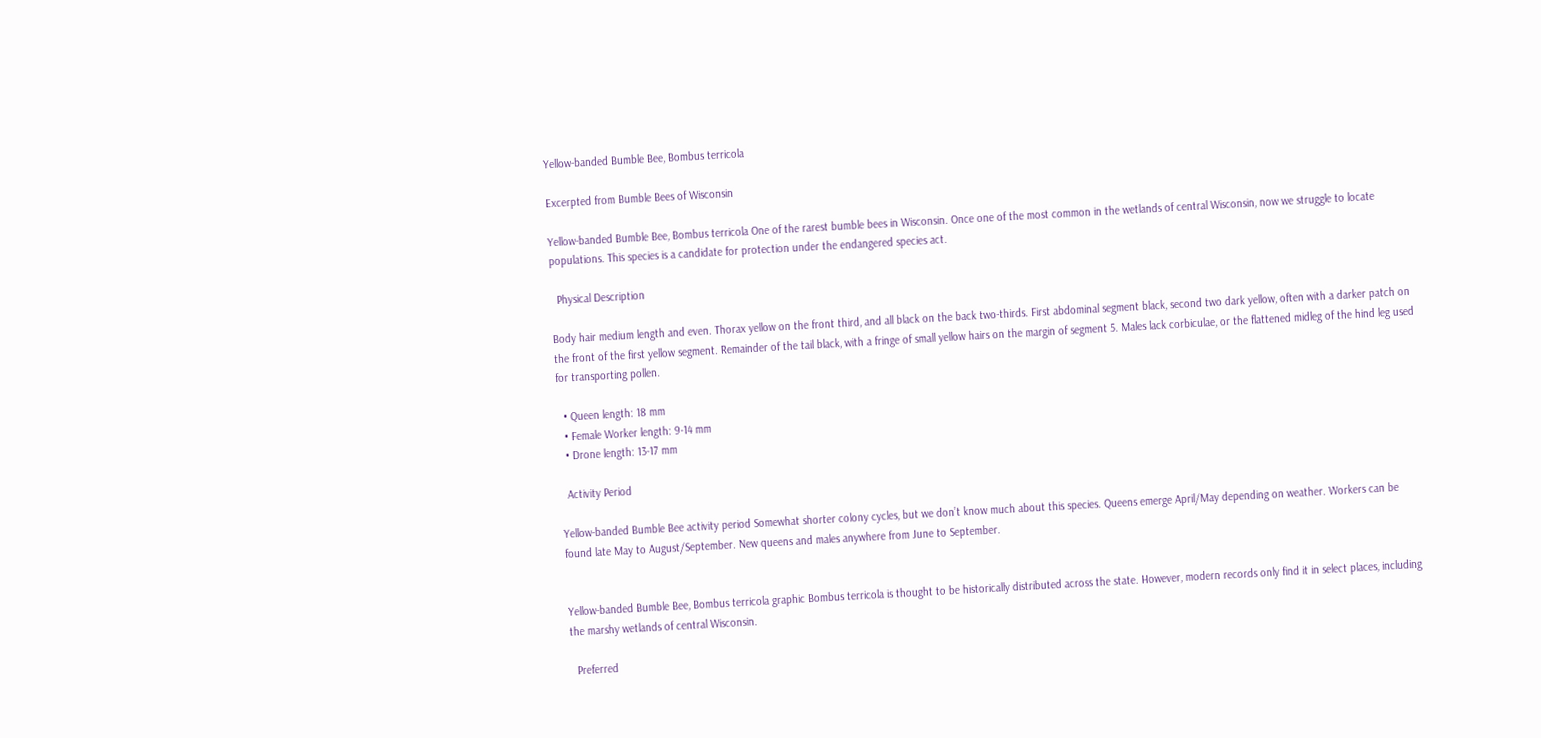Yellow-banded Bumble Bee, Bombus terricola

Excerpted from Bumble Bees of Wisconsin

Yellow-banded Bumble Bee, Bombus terricola One of the rarest bumble bees in Wisconsin. Once one of the most common in the wetlands of central Wisconsin, now we struggle to locate populations. This species is a candidate for protection under the endangered species act.

  Physical Description

Body hair medium length and even. Thorax yellow on the front third, and all black on the back two-thirds. First abdominal segment black, second two dark yellow, often with a darker patch on the front of the first yellow segment. Remainder of the tail black, with a fringe of small yellow hairs on the margin of segment 5. Males lack corbiculae, or the flattened midleg of the hind leg used for transporting pollen.

  • Queen length: 18 mm
  • Female Worker length: 9-14 mm
  • Drone length: 13-17 mm

  Activity Period

Yellow-banded Bumble Bee activity period Somewhat shorter colony cycles, but we don’t know much about this species. Queens emerge April/May depending on weather. Workers can be found late May to August/September. New queens and males anywhere from June to September.


Yellow-banded Bumble Bee, Bombus terricola graphic Bombus terricola is thought to be historically distributed across the state. However, modern records only find it in select places, including the marshy wetlands of central Wisconsin.

  Preferred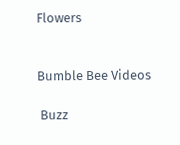Flowers


Bumble Bee Videos

 Buzz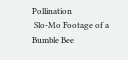Pollination
 Slo-Mo Footage of a Bumble Bee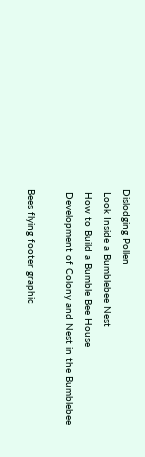Dislodging Pollen
 Look Inside a Bumblebee Nest
 How to Build a Bumble Bee House
 Development of Colony and Nest in the Bumblebee

Bees flying footer graphic